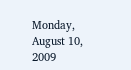Monday, August 10, 2009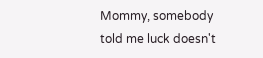Mommy, somebody told me luck doesn't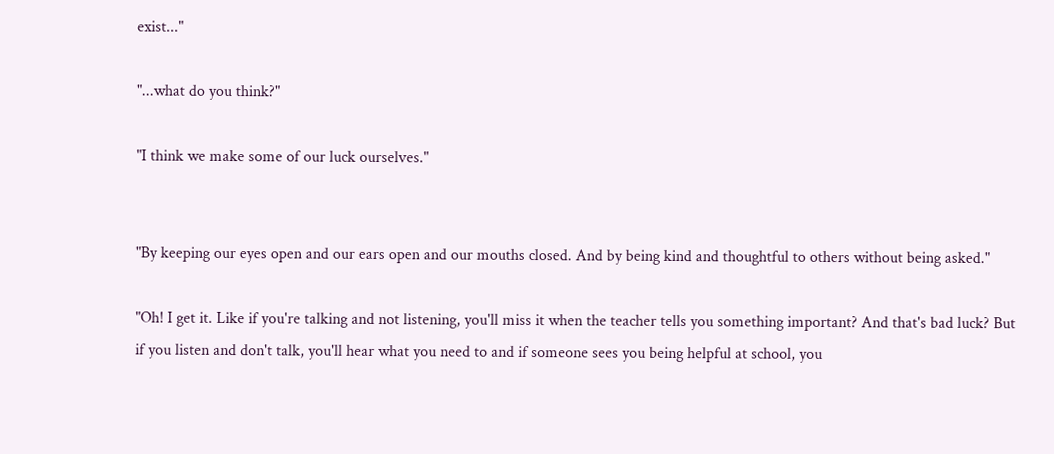exist..."

"...what do you think?"

"I think we make some of our luck ourselves."


"By keeping our eyes open and our ears open and our mouths closed. And by being kind and thoughtful to others without being asked."

"Oh! I get it. Like if you're talking and not listening, you'll miss it when the teacher tells you something important? And that's bad luck? But if you listen and don't talk, you'll hear what you need to and if someone sees you being helpful at school, you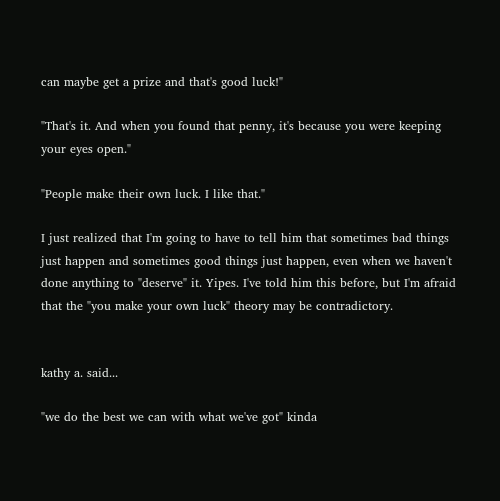can maybe get a prize and that's good luck!"

"That's it. And when you found that penny, it's because you were keeping your eyes open."

"People make their own luck. I like that."

I just realized that I'm going to have to tell him that sometimes bad things just happen and sometimes good things just happen, even when we haven't done anything to "deserve" it. Yipes. I've told him this before, but I'm afraid that the "you make your own luck" theory may be contradictory.


kathy a. said...

"we do the best we can with what we've got" kinda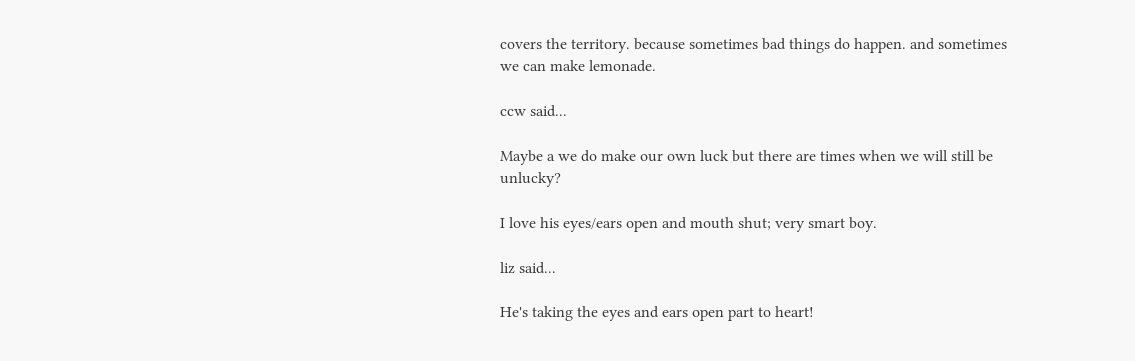covers the territory. because sometimes bad things do happen. and sometimes we can make lemonade.

ccw said...

Maybe a we do make our own luck but there are times when we will still be unlucky?

I love his eyes/ears open and mouth shut; very smart boy.

liz said...

He's taking the eyes and ears open part to heart!